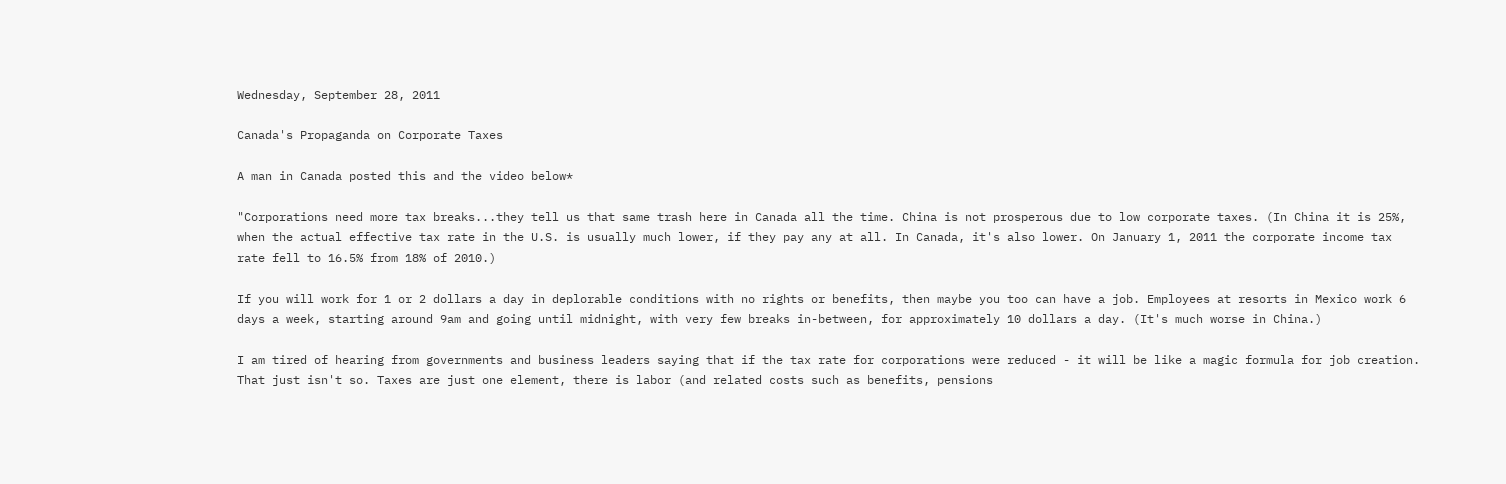Wednesday, September 28, 2011

Canada's Propaganda on Corporate Taxes

A man in Canada posted this and the video below*

"Corporations need more tax breaks...they tell us that same trash here in Canada all the time. China is not prosperous due to low corporate taxes. (In China it is 25%, when the actual effective tax rate in the U.S. is usually much lower, if they pay any at all. In Canada, it's also lower. On January 1, 2011 the corporate income tax rate fell to 16.5% from 18% of 2010.)

If you will work for 1 or 2 dollars a day in deplorable conditions with no rights or benefits, then maybe you too can have a job. Employees at resorts in Mexico work 6 days a week, starting around 9am and going until midnight, with very few breaks in-between, for approximately 10 dollars a day. (It's much worse in China.)

I am tired of hearing from governments and business leaders saying that if the tax rate for corporations were reduced - it will be like a magic formula for job creation. That just isn't so. Taxes are just one element, there is labor (and related costs such as benefits, pensions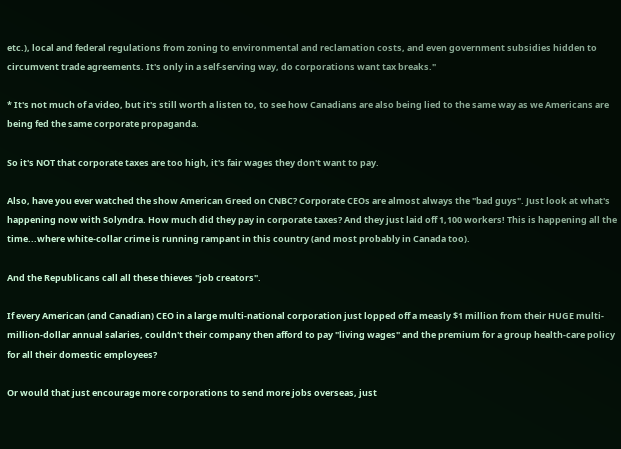etc.), local and federal regulations from zoning to environmental and reclamation costs, and even government subsidies hidden to circumvent trade agreements. It's only in a self-serving way, do corporations want tax breaks."

* It's not much of a video, but it's still worth a listen to, to see how Canadians are also being lied to the same way as we Americans are being fed the same corporate propaganda.

So it's NOT that corporate taxes are too high, it's fair wages they don't want to pay.

Also, have you ever watched the show American Greed on CNBC? Corporate CEOs are almost always the "bad guys". Just look at what's happening now with Solyndra. How much did they pay in corporate taxes? And they just laid off 1,100 workers! This is happening all the time...where white-collar crime is running rampant in this country (and most probably in Canada too).

And the Republicans call all these thieves "job creators".

If every American (and Canadian) CEO in a large multi-national corporation just lopped off a measly $1 million from their HUGE multi-million-dollar annual salaries, couldn't their company then afford to pay "living wages" and the premium for a group health-care policy for all their domestic employees?

Or would that just encourage more corporations to send more jobs overseas, just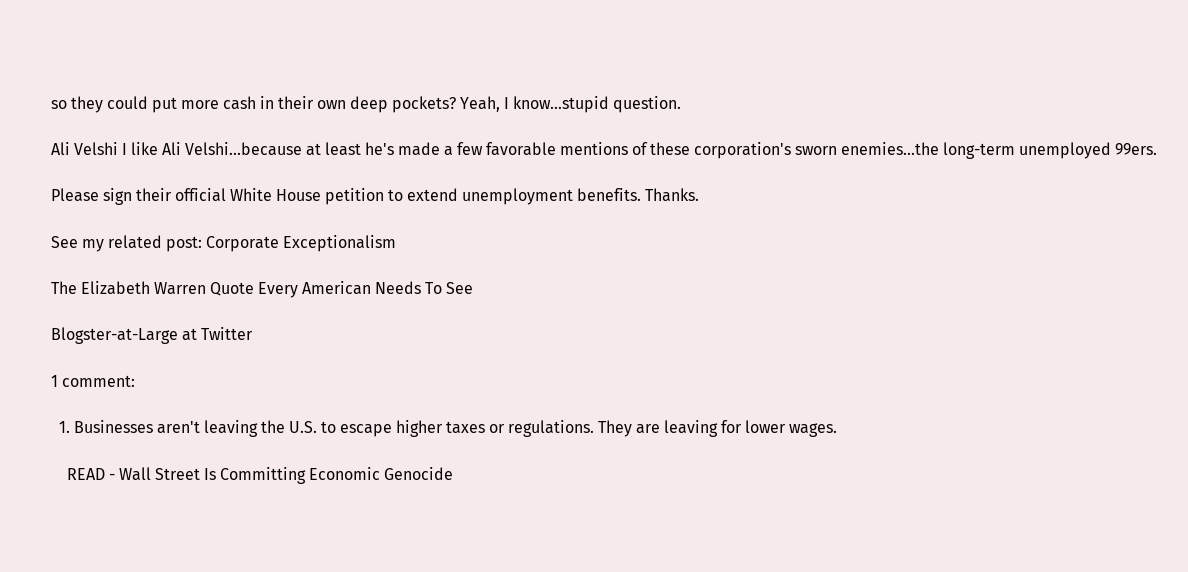so they could put more cash in their own deep pockets? Yeah, I know...stupid question.

Ali Velshi I like Ali Velshi...because at least he's made a few favorable mentions of these corporation's sworn enemies...the long-term unemployed 99ers.

Please sign their official White House petition to extend unemployment benefits. Thanks.

See my related post: Corporate Exceptionalism

The Elizabeth Warren Quote Every American Needs To See

Blogster-at-Large at Twitter

1 comment:

  1. Businesses aren't leaving the U.S. to escape higher taxes or regulations. They are leaving for lower wages.

    READ - Wall Street Is Committing Economic Genocide